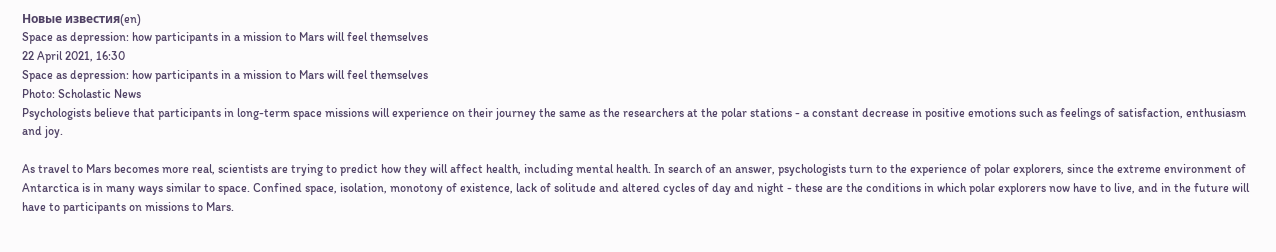Новые известия(en)
Space as depression: how participants in a mission to Mars will feel themselves
22 April 2021, 16:30
Space as depression: how participants in a mission to Mars will feel themselves
Photo: Scholastic News
Psychologists believe that participants in long-term space missions will experience on their journey the same as the researchers at the polar stations - a constant decrease in positive emotions such as feelings of satisfaction, enthusiasm and joy.

As travel to Mars becomes more real, scientists are trying to predict how they will affect health, including mental health. In search of an answer, psychologists turn to the experience of polar explorers, since the extreme environment of Antarctica is in many ways similar to space. Confined space, isolation, monotony of existence, lack of solitude and altered cycles of day and night - these are the conditions in which polar explorers now have to live, and in the future will have to participants on missions to Mars.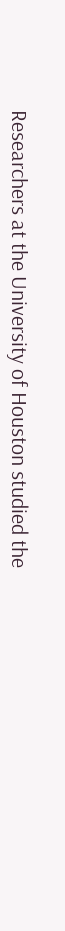Researchers at the University of Houston studied the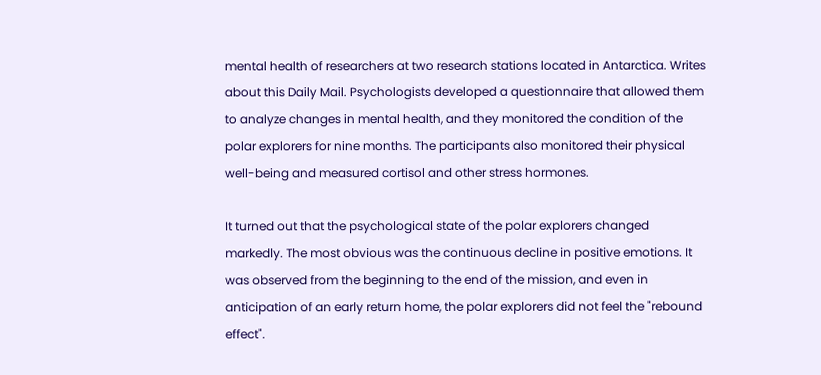mental health of researchers at two research stations located in Antarctica. Writes about this Daily Mail. Psychologists developed a questionnaire that allowed them to analyze changes in mental health, and they monitored the condition of the polar explorers for nine months. The participants also monitored their physical well-being and measured cortisol and other stress hormones.

It turned out that the psychological state of the polar explorers changed markedly. The most obvious was the continuous decline in positive emotions. It was observed from the beginning to the end of the mission, and even in anticipation of an early return home, the polar explorers did not feel the "rebound effect".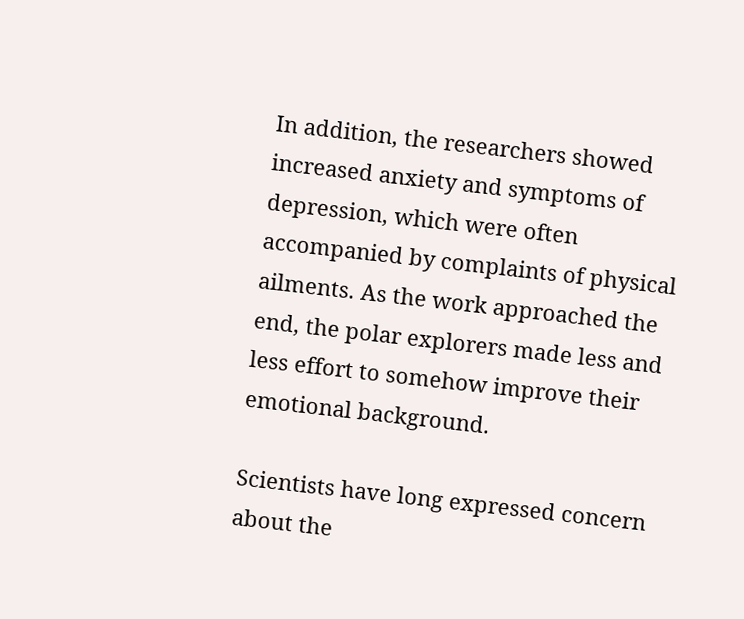In addition, the researchers showed increased anxiety and symptoms of depression, which were often accompanied by complaints of physical ailments. As the work approached the end, the polar explorers made less and less effort to somehow improve their emotional background.

Scientists have long expressed concern about the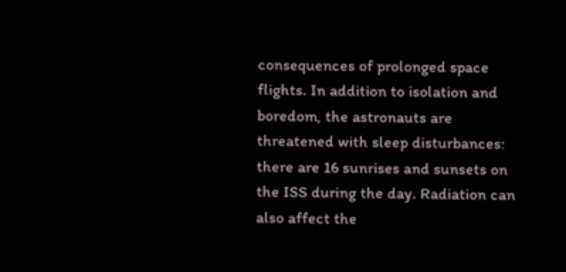consequences of prolonged space flights. In addition to isolation and boredom, the astronauts are threatened with sleep disturbances: there are 16 sunrises and sunsets on the ISS during the day. Radiation can also affect the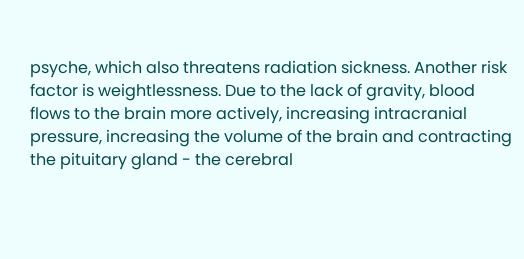psyche, which also threatens radiation sickness. Another risk factor is weightlessness. Due to the lack of gravity, blood flows to the brain more actively, increasing intracranial pressure, increasing the volume of the brain and contracting the pituitary gland - the cerebral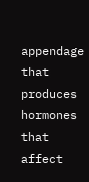appendage that produces hormones that affect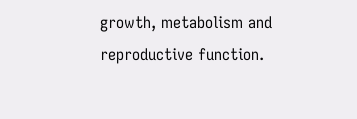growth, metabolism and reproductive function.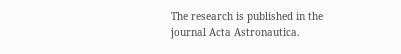The research is published in the journal Acta Astronautica.